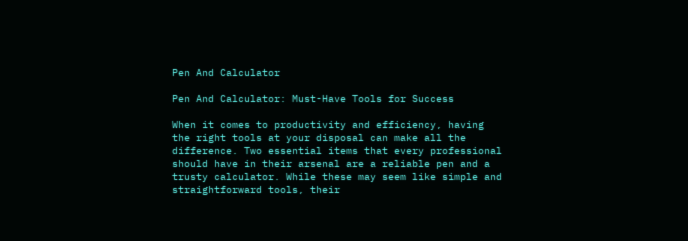Pen And Calculator

Pen And Calculator: Must-Have Tools for Success

When it comes to productivity and efficiency, having the right tools at your disposal can make all the difference. Two essential items that every professional should have in their arsenal are a reliable pen and a trusty calculator. While these may seem like simple and straightforward tools, their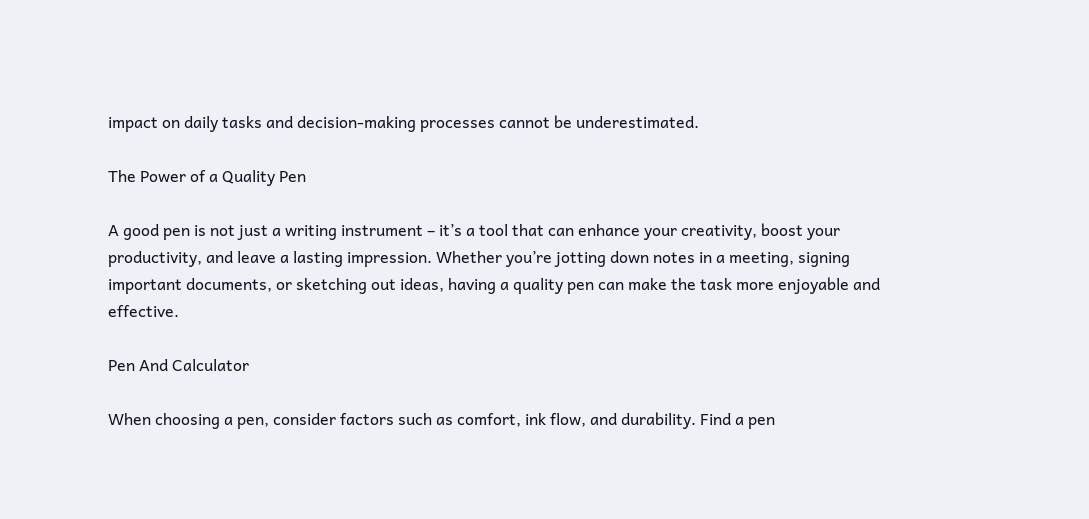impact on daily tasks and decision-making processes cannot be underestimated.

The Power of a Quality Pen

A good pen is not just a writing instrument – it’s a tool that can enhance your creativity, boost your productivity, and leave a lasting impression. Whether you’re jotting down notes in a meeting, signing important documents, or sketching out ideas, having a quality pen can make the task more enjoyable and effective.

Pen And Calculator

When choosing a pen, consider factors such as comfort, ink flow, and durability. Find a pen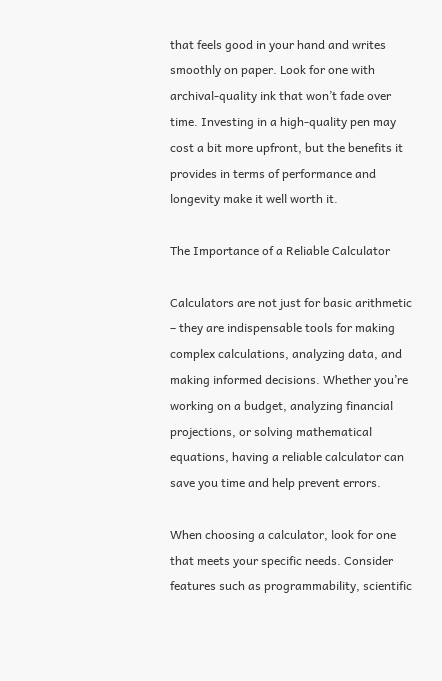that feels good in your hand and writes smoothly on paper. Look for one with archival-quality ink that won’t fade over time. Investing in a high-quality pen may cost a bit more upfront, but the benefits it provides in terms of performance and longevity make it well worth it.

The Importance of a Reliable Calculator

Calculators are not just for basic arithmetic – they are indispensable tools for making complex calculations, analyzing data, and making informed decisions. Whether you’re working on a budget, analyzing financial projections, or solving mathematical equations, having a reliable calculator can save you time and help prevent errors.

When choosing a calculator, look for one that meets your specific needs. Consider features such as programmability, scientific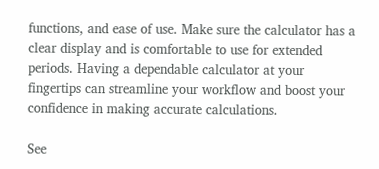functions, and ease of use. Make sure the calculator has a clear display and is comfortable to use for extended periods. Having a dependable calculator at your fingertips can streamline your workflow and boost your confidence in making accurate calculations.

See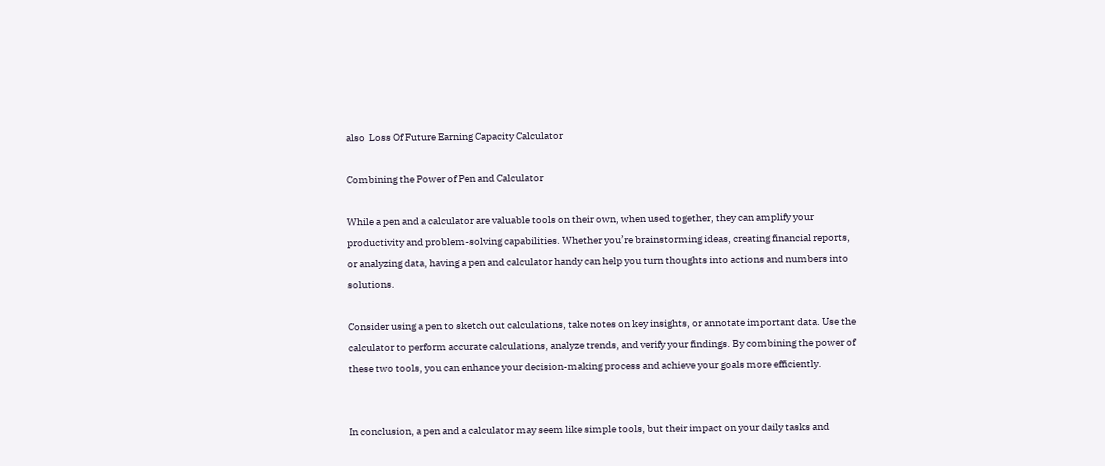also  Loss Of Future Earning Capacity Calculator

Combining the Power of Pen and Calculator

While a pen and a calculator are valuable tools on their own, when used together, they can amplify your productivity and problem-solving capabilities. Whether you’re brainstorming ideas, creating financial reports, or analyzing data, having a pen and calculator handy can help you turn thoughts into actions and numbers into solutions.

Consider using a pen to sketch out calculations, take notes on key insights, or annotate important data. Use the calculator to perform accurate calculations, analyze trends, and verify your findings. By combining the power of these two tools, you can enhance your decision-making process and achieve your goals more efficiently.


In conclusion, a pen and a calculator may seem like simple tools, but their impact on your daily tasks and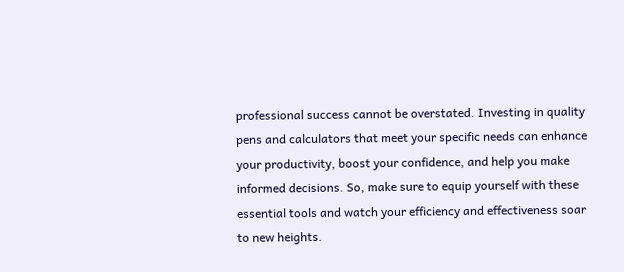professional success cannot be overstated. Investing in quality pens and calculators that meet your specific needs can enhance your productivity, boost your confidence, and help you make informed decisions. So, make sure to equip yourself with these essential tools and watch your efficiency and effectiveness soar to new heights.